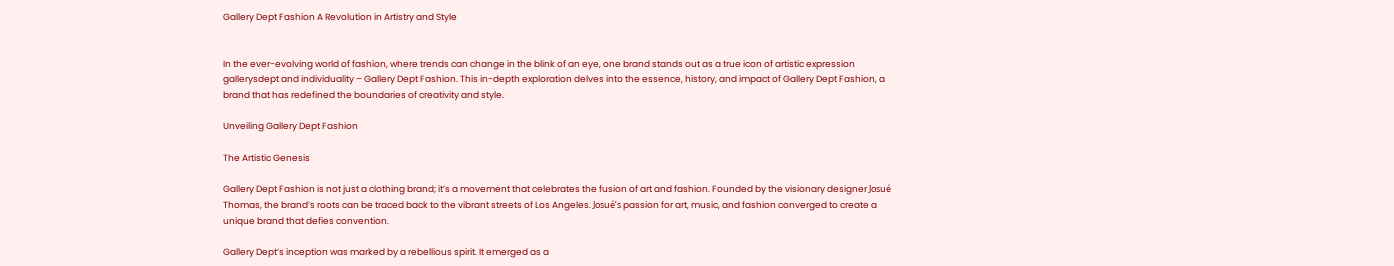Gallery Dept Fashion A Revolution in Artistry and Style


In the ever-evolving world of fashion, where trends can change in the blink of an eye, one brand stands out as a true icon of artistic expression gallerysdept and individuality – Gallery Dept Fashion. This in-depth exploration delves into the essence, history, and impact of Gallery Dept Fashion, a brand that has redefined the boundaries of creativity and style.

Unveiling Gallery Dept Fashion

The Artistic Genesis

Gallery Dept Fashion is not just a clothing brand; it’s a movement that celebrates the fusion of art and fashion. Founded by the visionary designer Josué Thomas, the brand’s roots can be traced back to the vibrant streets of Los Angeles. Josué’s passion for art, music, and fashion converged to create a unique brand that defies convention.

Gallery Dept’s inception was marked by a rebellious spirit. It emerged as a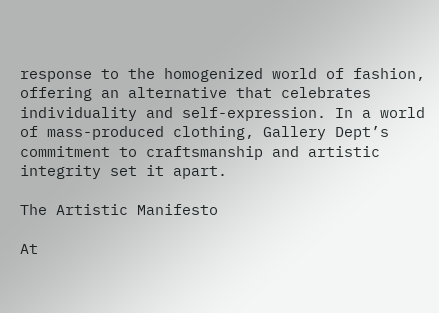response to the homogenized world of fashion, offering an alternative that celebrates individuality and self-expression. In a world of mass-produced clothing, Gallery Dept’s commitment to craftsmanship and artistic integrity set it apart.

The Artistic Manifesto

At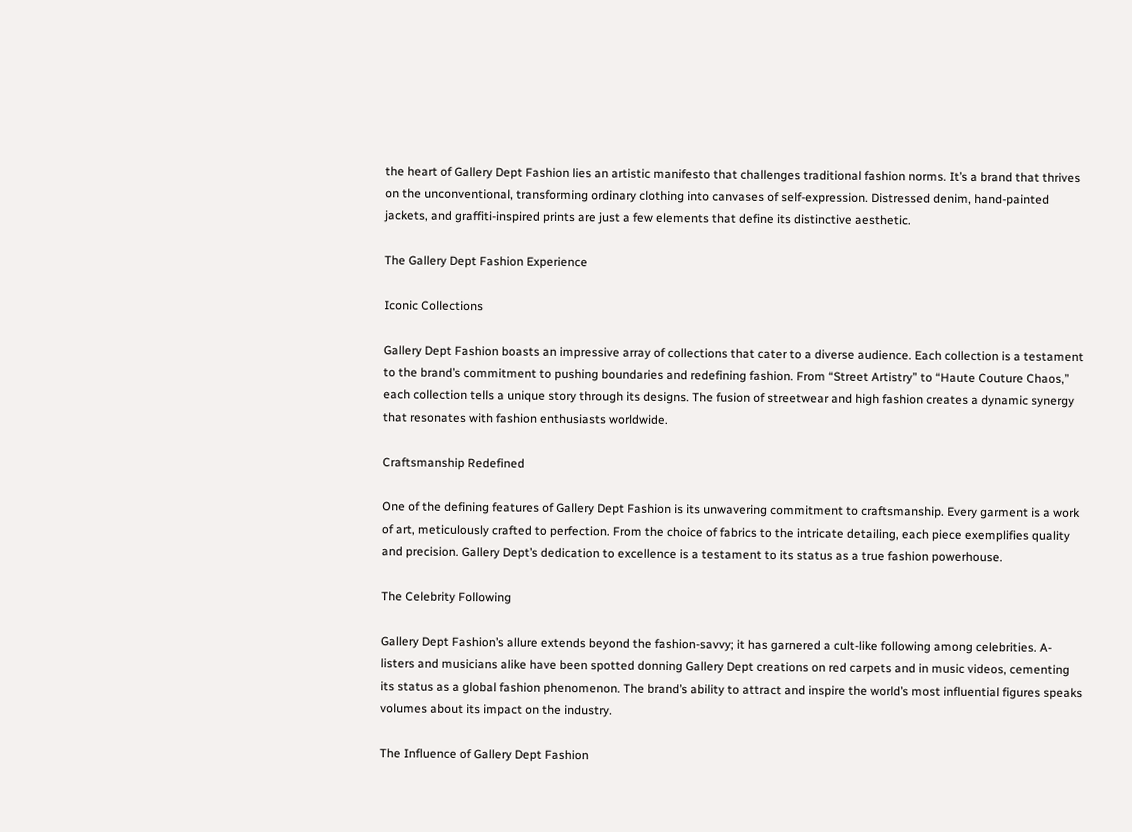the heart of Gallery Dept Fashion lies an artistic manifesto that challenges traditional fashion norms. It’s a brand that thrives on the unconventional, transforming ordinary clothing into canvases of self-expression. Distressed denim, hand-painted jackets, and graffiti-inspired prints are just a few elements that define its distinctive aesthetic.

The Gallery Dept Fashion Experience

Iconic Collections

Gallery Dept Fashion boasts an impressive array of collections that cater to a diverse audience. Each collection is a testament to the brand’s commitment to pushing boundaries and redefining fashion. From “Street Artistry” to “Haute Couture Chaos,” each collection tells a unique story through its designs. The fusion of streetwear and high fashion creates a dynamic synergy that resonates with fashion enthusiasts worldwide.

Craftsmanship Redefined

One of the defining features of Gallery Dept Fashion is its unwavering commitment to craftsmanship. Every garment is a work of art, meticulously crafted to perfection. From the choice of fabrics to the intricate detailing, each piece exemplifies quality and precision. Gallery Dept’s dedication to excellence is a testament to its status as a true fashion powerhouse.

The Celebrity Following

Gallery Dept Fashion’s allure extends beyond the fashion-savvy; it has garnered a cult-like following among celebrities. A-listers and musicians alike have been spotted donning Gallery Dept creations on red carpets and in music videos, cementing its status as a global fashion phenomenon. The brand’s ability to attract and inspire the world’s most influential figures speaks volumes about its impact on the industry.

The Influence of Gallery Dept Fashion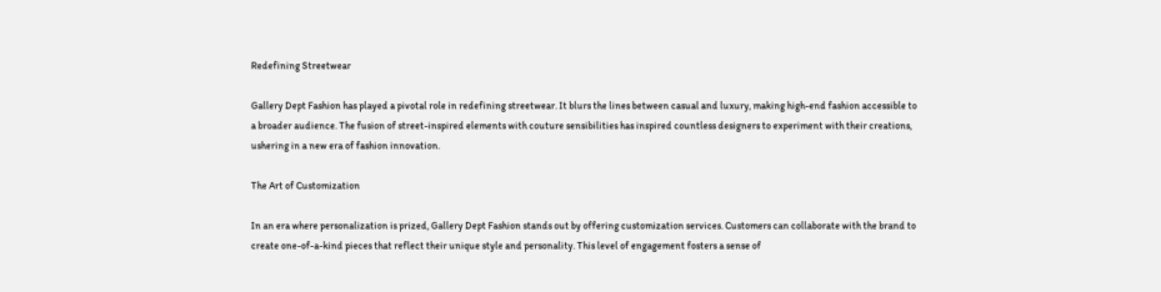Redefining Streetwear

Gallery Dept Fashion has played a pivotal role in redefining streetwear. It blurs the lines between casual and luxury, making high-end fashion accessible to a broader audience. The fusion of street-inspired elements with couture sensibilities has inspired countless designers to experiment with their creations, ushering in a new era of fashion innovation.

The Art of Customization

In an era where personalization is prized, Gallery Dept Fashion stands out by offering customization services. Customers can collaborate with the brand to create one-of-a-kind pieces that reflect their unique style and personality. This level of engagement fosters a sense of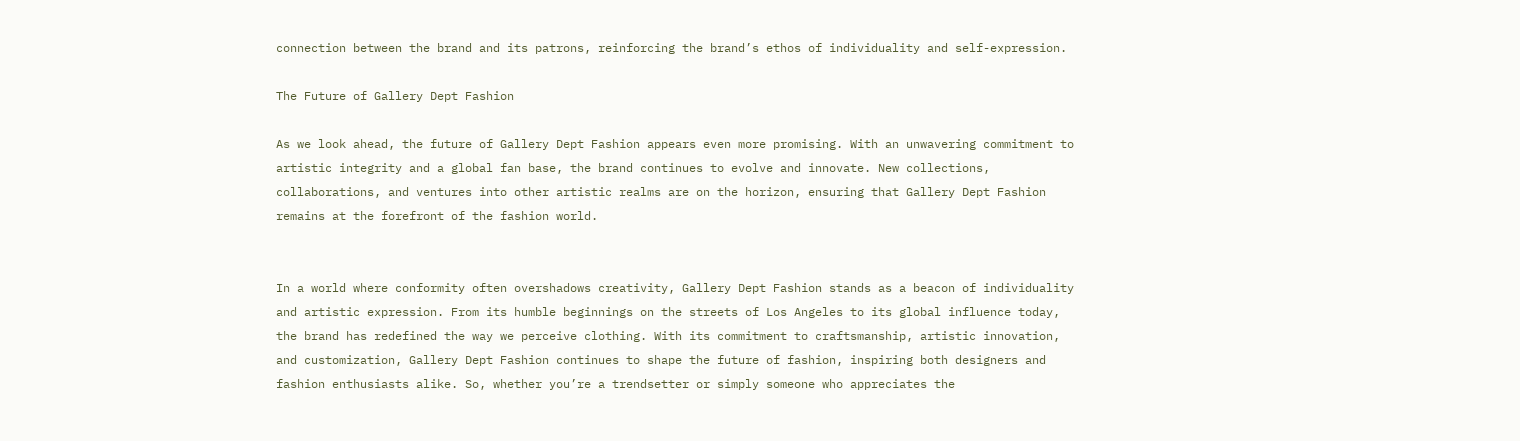connection between the brand and its patrons, reinforcing the brand’s ethos of individuality and self-expression.

The Future of Gallery Dept Fashion

As we look ahead, the future of Gallery Dept Fashion appears even more promising. With an unwavering commitment to artistic integrity and a global fan base, the brand continues to evolve and innovate. New collections, collaborations, and ventures into other artistic realms are on the horizon, ensuring that Gallery Dept Fashion remains at the forefront of the fashion world.


In a world where conformity often overshadows creativity, Gallery Dept Fashion stands as a beacon of individuality and artistic expression. From its humble beginnings on the streets of Los Angeles to its global influence today, the brand has redefined the way we perceive clothing. With its commitment to craftsmanship, artistic innovation, and customization, Gallery Dept Fashion continues to shape the future of fashion, inspiring both designers and fashion enthusiasts alike. So, whether you’re a trendsetter or simply someone who appreciates the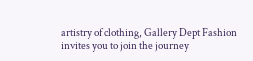artistry of clothing, Gallery Dept Fashion invites you to join the journey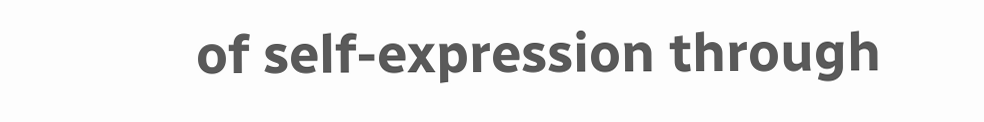of self-expression through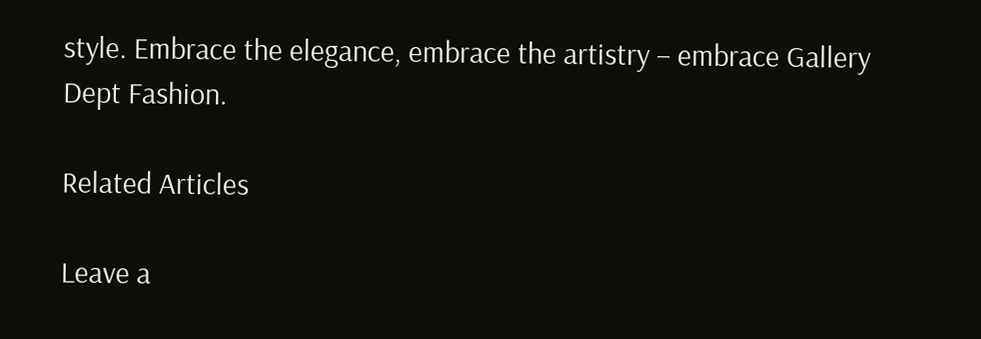style. Embrace the elegance, embrace the artistry – embrace Gallery Dept Fashion.

Related Articles

Leave a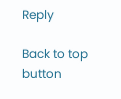Reply

Back to top button